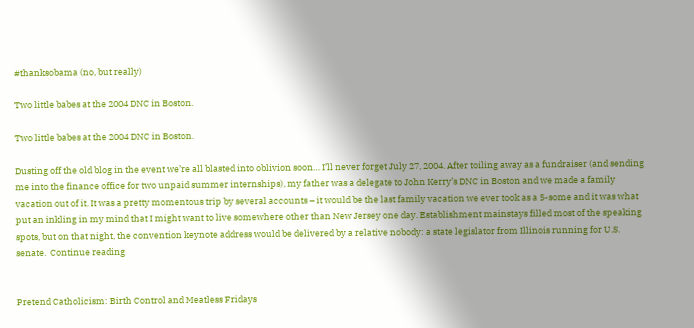#thanksobama (no, but really)

Two little babes at the 2004 DNC in Boston.

Two little babes at the 2004 DNC in Boston.

Dusting off the old blog in the event we’re all blasted into oblivion soon… I’ll never forget July 27, 2004. After toiling away as a fundraiser (and sending me into the finance office for two unpaid summer internships), my father was a delegate to John Kerry’s DNC in Boston and we made a family vacation out of it. It was a pretty momentous trip by several accounts – it would be the last family vacation we ever took as a 5-some and it was what put an inkling in my mind that I might want to live somewhere other than New Jersey one day. Establishment mainstays filled most of the speaking spots, but on that night, the convention keynote address would be delivered by a relative nobody: a state legislator from Illinois running for U.S. senate.  Continue reading


Pretend Catholicism: Birth Control and Meatless Fridays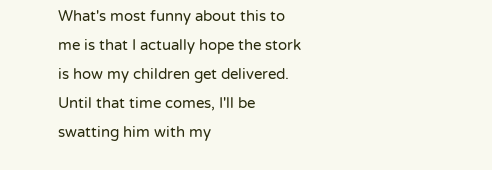What's most funny about this to me is that I actually hope the stork is how my children get delivered. Until that time comes, I'll be swatting him with my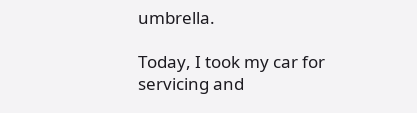umbrella.

Today, I took my car for servicing and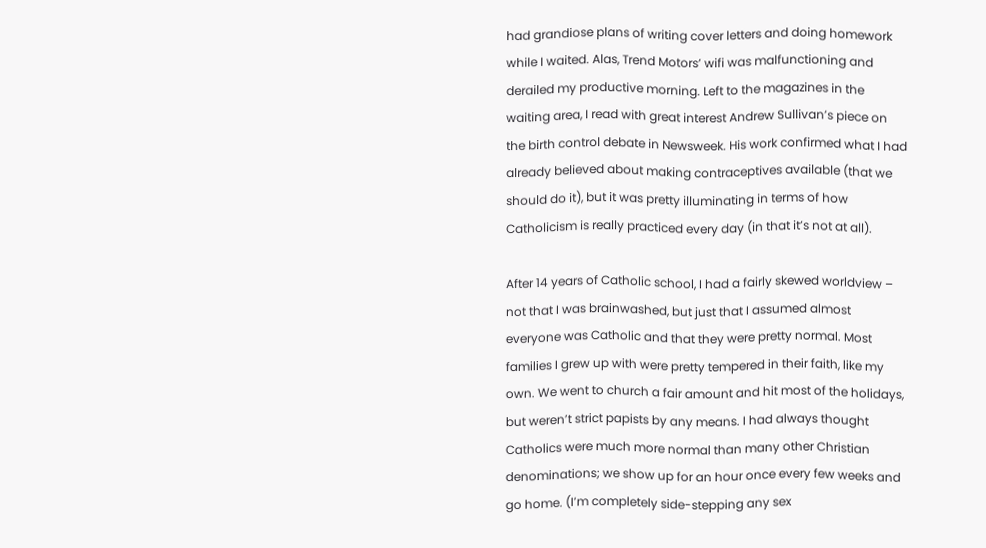had grandiose plans of writing cover letters and doing homework while I waited. Alas, Trend Motors’ wifi was malfunctioning and derailed my productive morning. Left to the magazines in the waiting area, I read with great interest Andrew Sullivan’s piece on the birth control debate in Newsweek. His work confirmed what I had already believed about making contraceptives available (that we should do it), but it was pretty illuminating in terms of how Catholicism is really practiced every day (in that it’s not at all).

After 14 years of Catholic school, I had a fairly skewed worldview – not that I was brainwashed, but just that I assumed almost everyone was Catholic and that they were pretty normal. Most families I grew up with were pretty tempered in their faith, like my own. We went to church a fair amount and hit most of the holidays, but weren’t strict papists by any means. I had always thought Catholics were much more normal than many other Christian denominations; we show up for an hour once every few weeks and go home. (I’m completely side-stepping any sex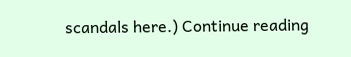scandals here.) Continue reading